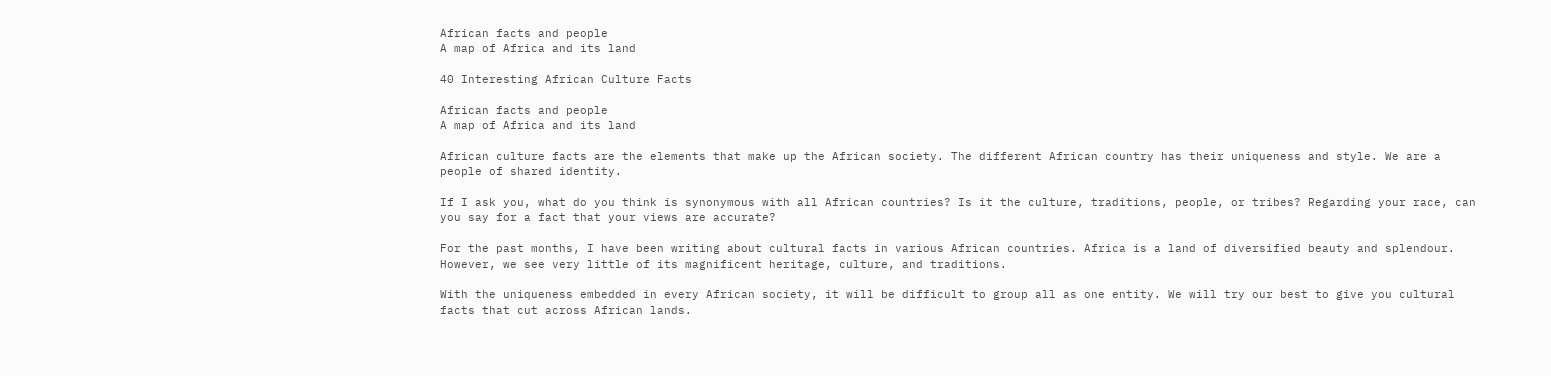African facts and people
A map of Africa and its land

40 Interesting African Culture Facts

African facts and people
A map of Africa and its land

African culture facts are the elements that make up the African society. The different African country has their uniqueness and style. We are a people of shared identity.

If I ask you, what do you think is synonymous with all African countries? Is it the culture, traditions, people, or tribes? Regarding your race, can you say for a fact that your views are accurate?

For the past months, I have been writing about cultural facts in various African countries. Africa is a land of diversified beauty and splendour. However, we see very little of its magnificent heritage, culture, and traditions.

With the uniqueness embedded in every African society, it will be difficult to group all as one entity. We will try our best to give you cultural facts that cut across African lands.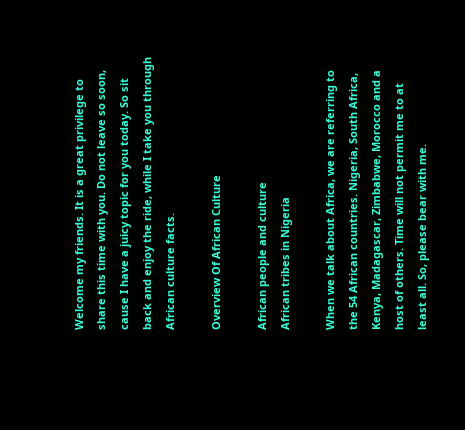Welcome my friends. It is a great privilege to share this time with you. Do not leave so soon, cause I have a juicy topic for you today. So sit back and enjoy the ride, while I take you through African culture facts.

Overview Of African Culture

African people and culture
African tribes in Nigeria

When we talk about Africa, we are referring to the 54 African countries. Nigeria, South Africa, Kenya, Madagascar, Zimbabwe, Morocco and a host of others. Time will not permit me to at least all. So, please bear with me.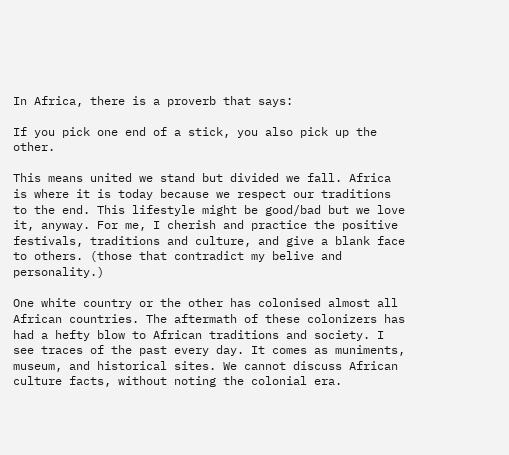In Africa, there is a proverb that says:

If you pick one end of a stick, you also pick up the other.

This means united we stand but divided we fall. Africa is where it is today because we respect our traditions to the end. This lifestyle might be good/bad but we love it, anyway. For me, I cherish and practice the positive festivals, traditions and culture, and give a blank face to others. (those that contradict my belive and personality.)

One white country or the other has colonised almost all African countries. The aftermath of these colonizers has had a hefty blow to African traditions and society. I see traces of the past every day. It comes as muniments, museum, and historical sites. We cannot discuss African culture facts, without noting the colonial era.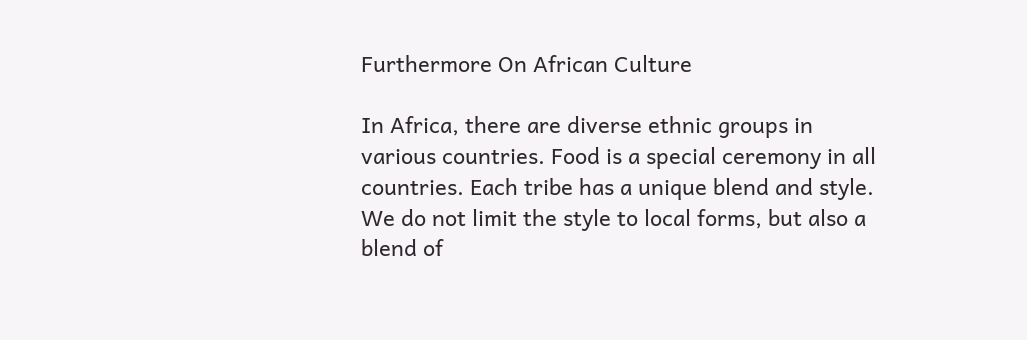Furthermore On African Culture

In Africa, there are diverse ethnic groups in various countries. Food is a special ceremony in all countries. Each tribe has a unique blend and style. We do not limit the style to local forms, but also a blend of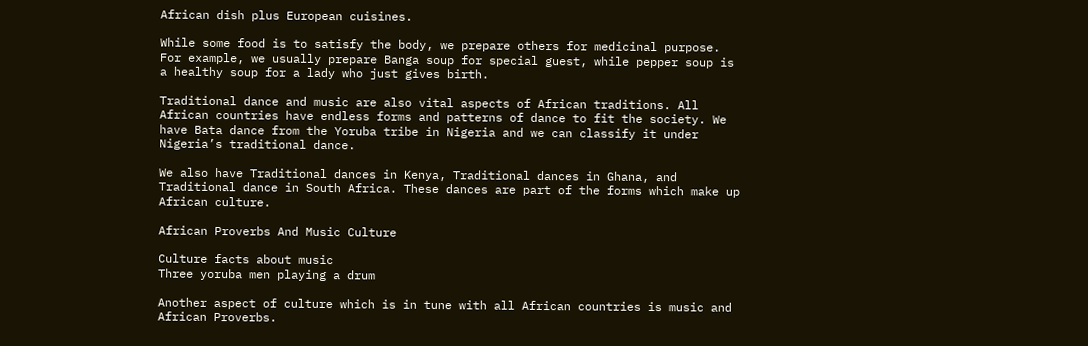African dish plus European cuisines.

While some food is to satisfy the body, we prepare others for medicinal purpose. For example, we usually prepare Banga soup for special guest, while pepper soup is a healthy soup for a lady who just gives birth.

Traditional dance and music are also vital aspects of African traditions. All African countries have endless forms and patterns of dance to fit the society. We have Bata dance from the Yoruba tribe in Nigeria and we can classify it under Nigeria’s traditional dance.

We also have Traditional dances in Kenya, Traditional dances in Ghana, and Traditional dance in South Africa. These dances are part of the forms which make up African culture.

African Proverbs And Music Culture

Culture facts about music
Three yoruba men playing a drum

Another aspect of culture which is in tune with all African countries is music and African Proverbs.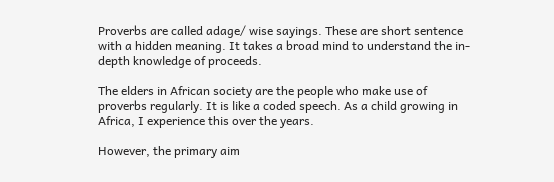Proverbs are called adage/ wise sayings. These are short sentence with a hidden meaning. It takes a broad mind to understand the in-depth knowledge of proceeds.

The elders in African society are the people who make use of proverbs regularly. It is like a coded speech. As a child growing in Africa, I experience this over the years.

However, the primary aim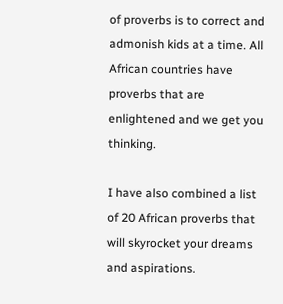of proverbs is to correct and admonish kids at a time. All African countries have proverbs that are enlightened and we get you thinking.

I have also combined a list of 20 African proverbs that will skyrocket your dreams and aspirations.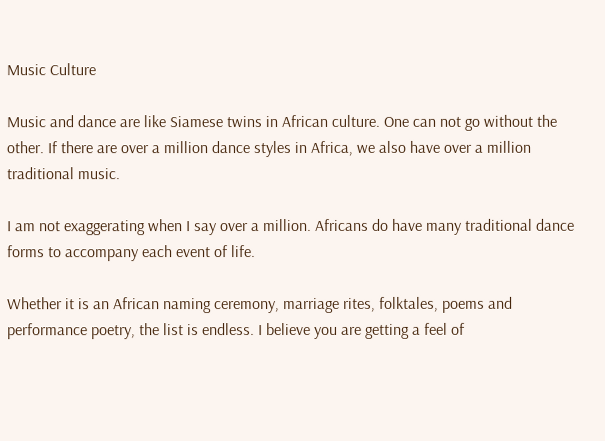Music Culture

Music and dance are like Siamese twins in African culture. One can not go without the other. If there are over a million dance styles in Africa, we also have over a million traditional music.

I am not exaggerating when I say over a million. Africans do have many traditional dance forms to accompany each event of life.

Whether it is an African naming ceremony, marriage rites, folktales, poems and performance poetry, the list is endless. I believe you are getting a feel of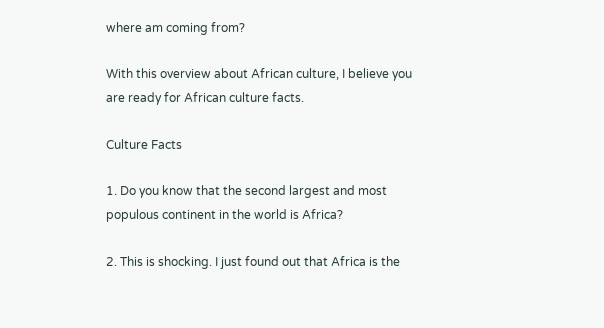where am coming from?

With this overview about African culture, I believe you are ready for African culture facts.

Culture Facts

1. Do you know that the second largest and most populous continent in the world is Africa?

2. This is shocking. I just found out that Africa is the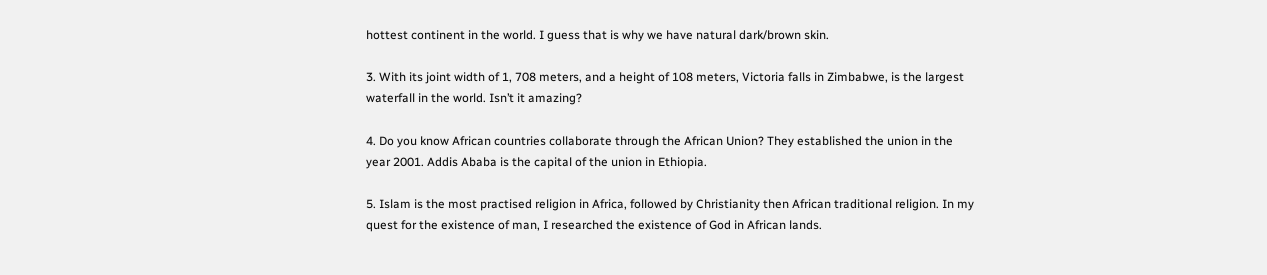hottest continent in the world. I guess that is why we have natural dark/brown skin.

3. With its joint width of 1, 708 meters, and a height of 108 meters, Victoria falls in Zimbabwe, is the largest waterfall in the world. Isn’t it amazing?

4. Do you know African countries collaborate through the African Union? They established the union in the year 2001. Addis Ababa is the capital of the union in Ethiopia.

5. Islam is the most practised religion in Africa, followed by Christianity then African traditional religion. In my quest for the existence of man, I researched the existence of God in African lands.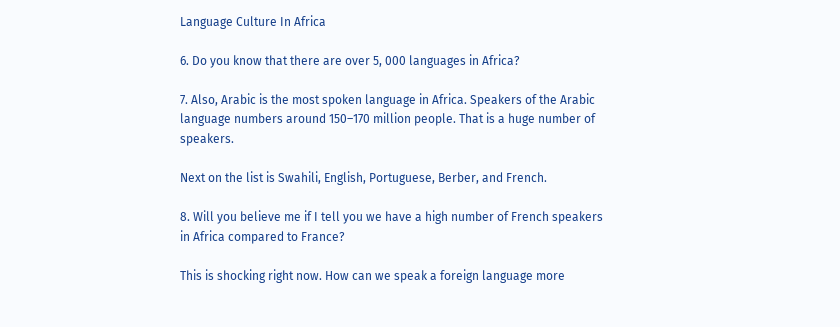Language Culture In Africa

6. Do you know that there are over 5, 000 languages in Africa?

7. Also, Arabic is the most spoken language in Africa. Speakers of the Arabic language numbers around 150–170 million people. That is a huge number of speakers.

Next on the list is Swahili, English, Portuguese, Berber, and French.

8. Will you believe me if I tell you we have a high number of French speakers in Africa compared to France?

This is shocking right now. How can we speak a foreign language more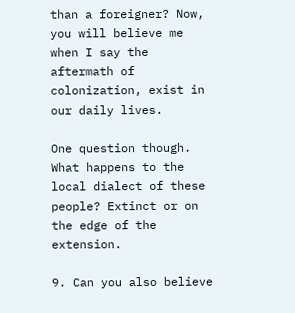than a foreigner? Now, you will believe me when I say the aftermath of colonization, exist in our daily lives.

One question though. What happens to the local dialect of these people? Extinct or on the edge of the extension.

9. Can you also believe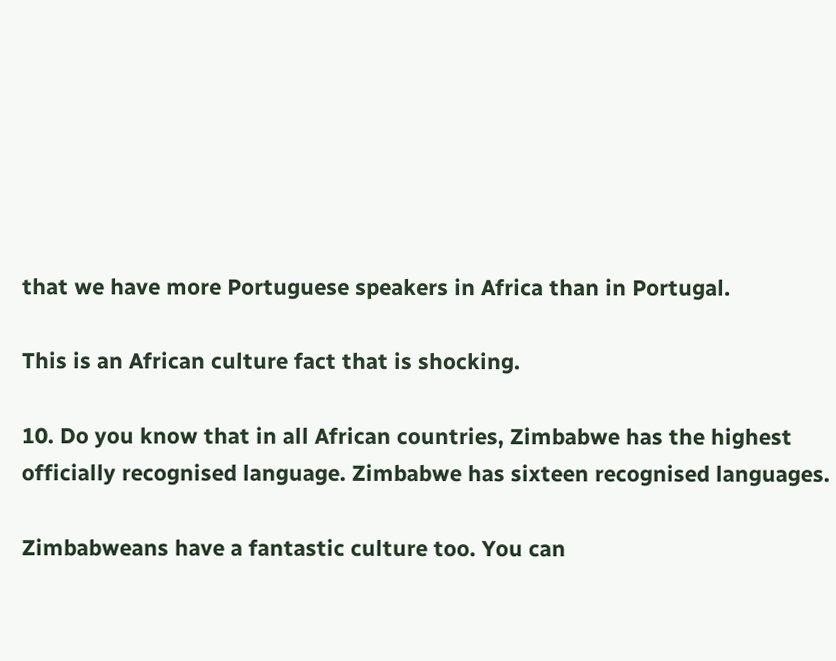that we have more Portuguese speakers in Africa than in Portugal.

This is an African culture fact that is shocking.

10. Do you know that in all African countries, Zimbabwe has the highest officially recognised language. Zimbabwe has sixteen recognised languages.

Zimbabweans have a fantastic culture too. You can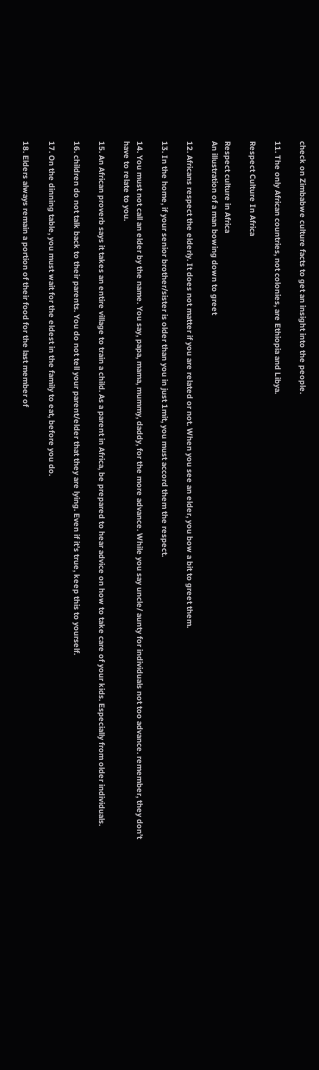check on Zimbabwe culture facts to get an insight into the people.

11. The only African countries, not colonies, are Ethiopia and Libya.

Respect Culture In Africa

Respect culture in Africa
An illustration of a man bowing down to greet

12. Africans respect the elderly. It does not matter if you are related or not. When you see an elder, you bow a bit to greet them.

13. In the home, if your senior brother/sister is older than you in just 1mit, you must accord them the respect.

14. You must not call an elder by the name. You say, papa, mama, mummy, daddy, for the more advance. While you say uncle/ aunty for individuals not too advance. remember, they don’t have to relate to you.

15. An African proverb says it takes an entire village to train a child. As a parent in Africa, be prepared to hear advice on how to take care of your kids. Especially from older individuals.

16. children do not talk back to their parents. You do not tell your parent/elder that they are lying. Even if it’s true, keep this to yourself.

17. On the dinning table, you must wait for the eldest in the family to eat, before you do.

18. Elders always remain a portion of their food for the last member of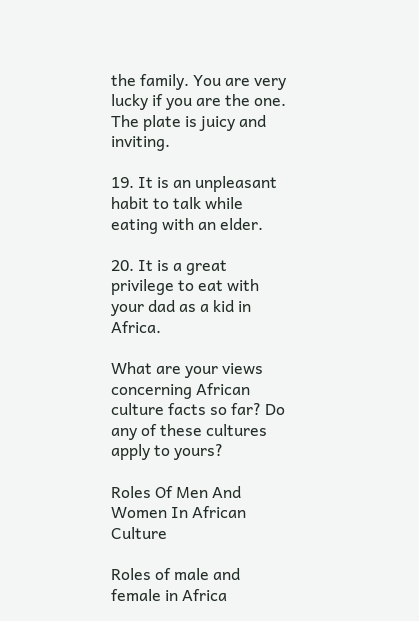the family. You are very lucky if you are the one. The plate is juicy and inviting.

19. It is an unpleasant habit to talk while eating with an elder.

20. It is a great privilege to eat with your dad as a kid in Africa.

What are your views concerning African culture facts so far? Do any of these cultures apply to yours?

Roles Of Men And Women In African Culture

Roles of male and female in Africa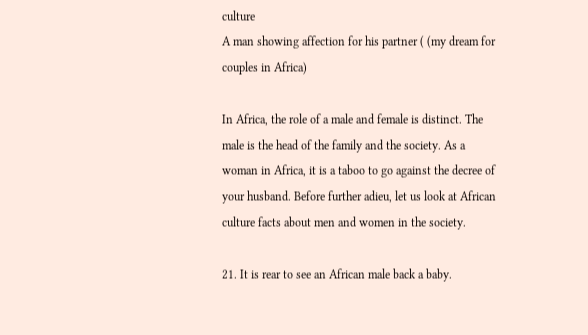culture
A man showing affection for his partner ( (my dream for couples in Africa)

In Africa, the role of a male and female is distinct. The male is the head of the family and the society. As a woman in Africa, it is a taboo to go against the decree of your husband. Before further adieu, let us look at African culture facts about men and women in the society.

21. It is rear to see an African male back a baby.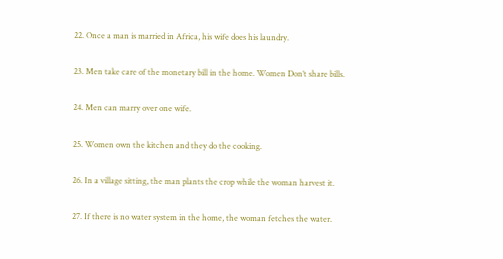22. Once a man is married in Africa, his wife does his laundry.

23. Men take care of the monetary bill in the home. Women Don’t share bills.

24. Men can marry over one wife.

25. Women own the kitchen and they do the cooking.

26. In a village sitting, the man plants the crop while the woman harvest it.

27. If there is no water system in the home, the woman fetches the water.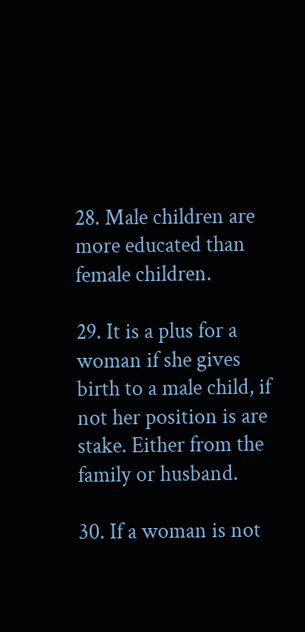28. Male children are more educated than female children.

29. It is a plus for a woman if she gives birth to a male child, if not her position is are stake. Either from the family or husband.

30. If a woman is not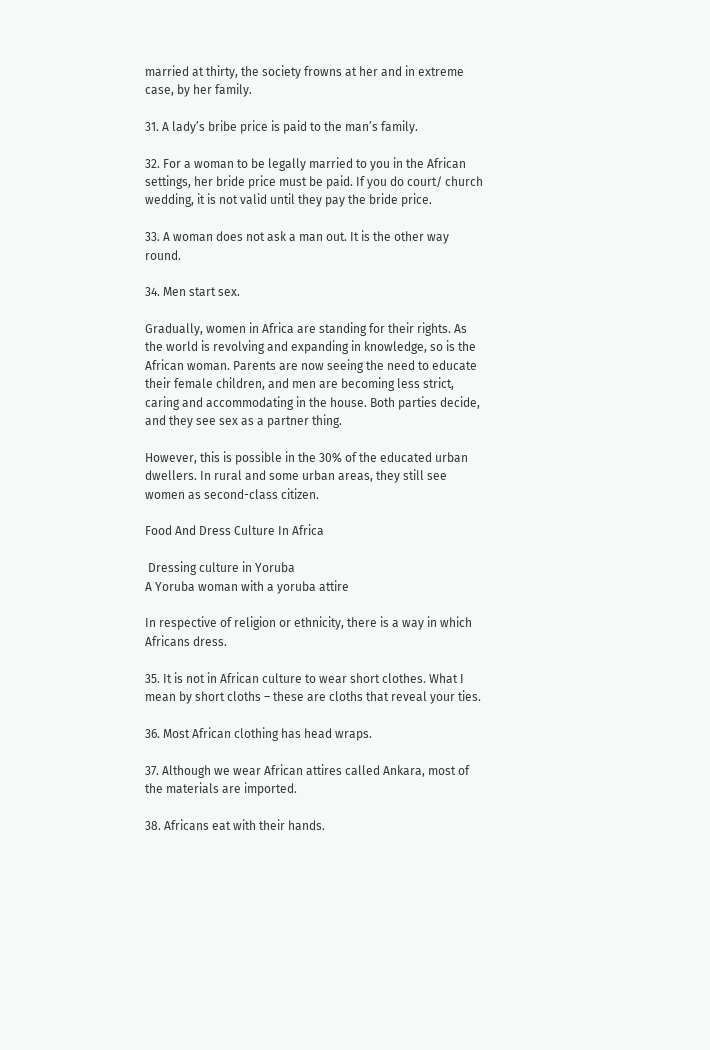married at thirty, the society frowns at her and in extreme case, by her family.

31. A lady’s bribe price is paid to the man’s family.

32. For a woman to be legally married to you in the African settings, her bride price must be paid. If you do court/ church wedding, it is not valid until they pay the bride price.

33. A woman does not ask a man out. It is the other way round.

34. Men start sex.

Gradually, women in Africa are standing for their rights. As the world is revolving and expanding in knowledge, so is the African woman. Parents are now seeing the need to educate their female children, and men are becoming less strict, caring and accommodating in the house. Both parties decide, and they see sex as a partner thing.

However, this is possible in the 30% of the educated urban dwellers. In rural and some urban areas, they still see women as second-class citizen.

Food And Dress Culture In Africa

 Dressing culture in Yoruba
A Yoruba woman with a yoruba attire

In respective of religion or ethnicity, there is a way in which Africans dress.

35. It is not in African culture to wear short clothes. What I mean by short cloths – these are cloths that reveal your ties.

36. Most African clothing has head wraps.

37. Although we wear African attires called Ankara, most of the materials are imported.

38. Africans eat with their hands.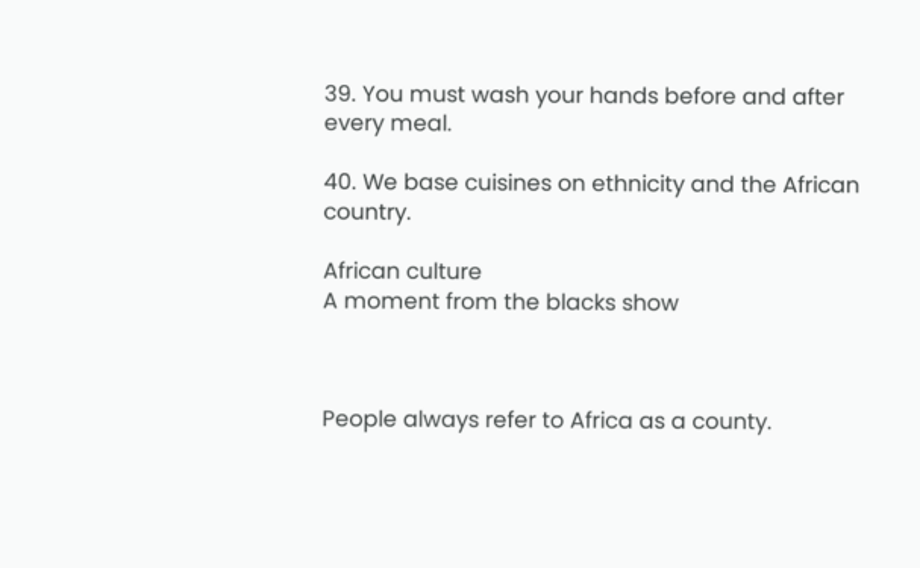39. You must wash your hands before and after every meal.

40. We base cuisines on ethnicity and the African country.

African culture
A moment from the blacks show



People always refer to Africa as a county.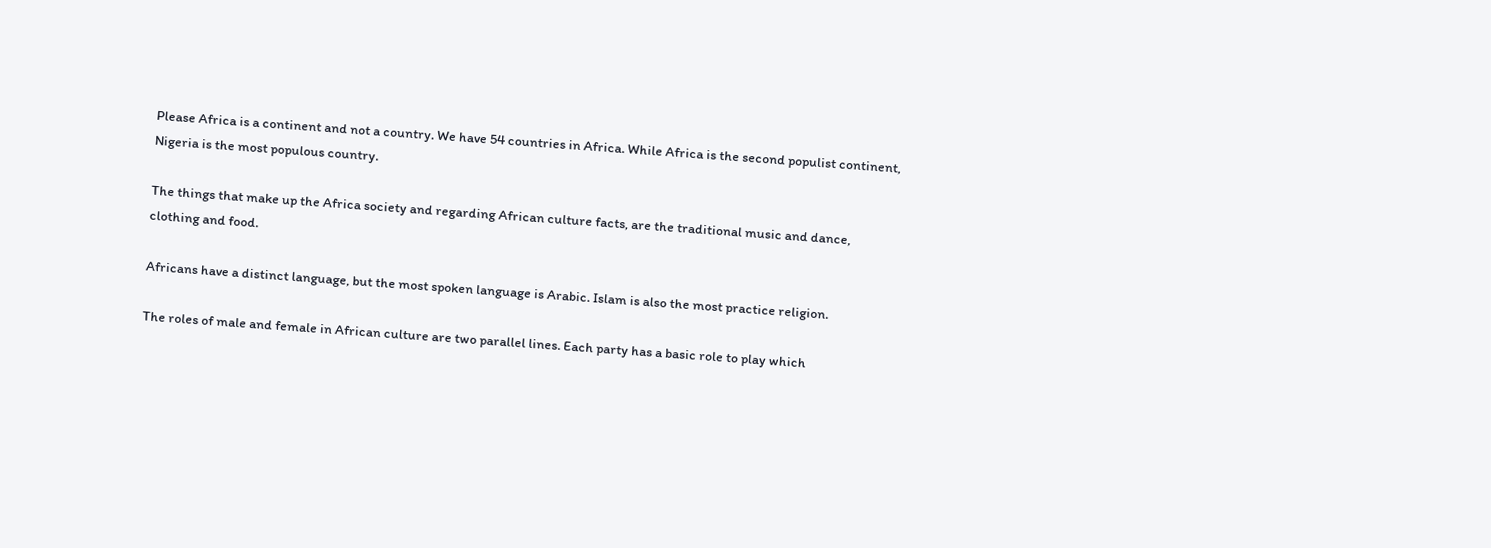Please Africa is a continent and not a country. We have 54 countries in Africa. While Africa is the second populist continent, Nigeria is the most populous country.

The things that make up the Africa society and regarding African culture facts, are the traditional music and dance, clothing and food.

Africans have a distinct language, but the most spoken language is Arabic. Islam is also the most practice religion.

The roles of male and female in African culture are two parallel lines. Each party has a basic role to play which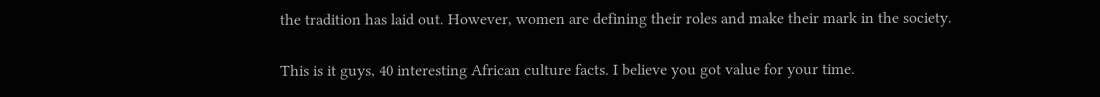the tradition has laid out. However, women are defining their roles and make their mark in the society.

This is it guys, 40 interesting African culture facts. I believe you got value for your time.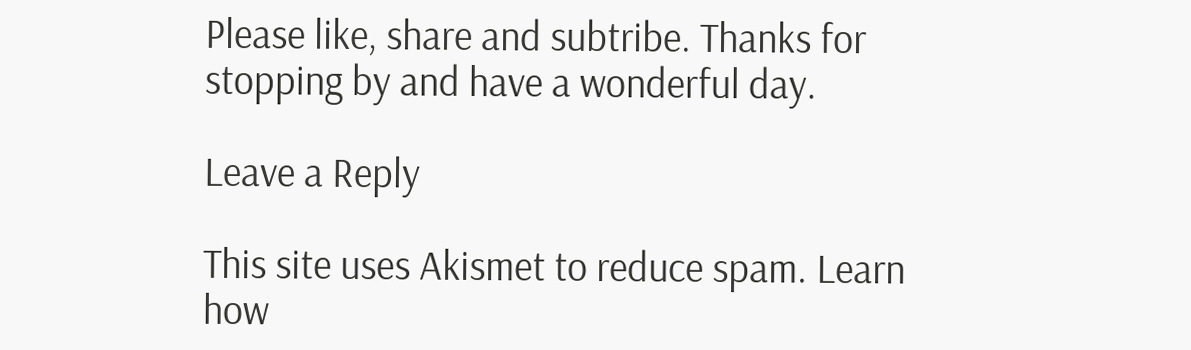Please like, share and subtribe. Thanks for stopping by and have a wonderful day.

Leave a Reply

This site uses Akismet to reduce spam. Learn how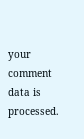your comment data is processed.